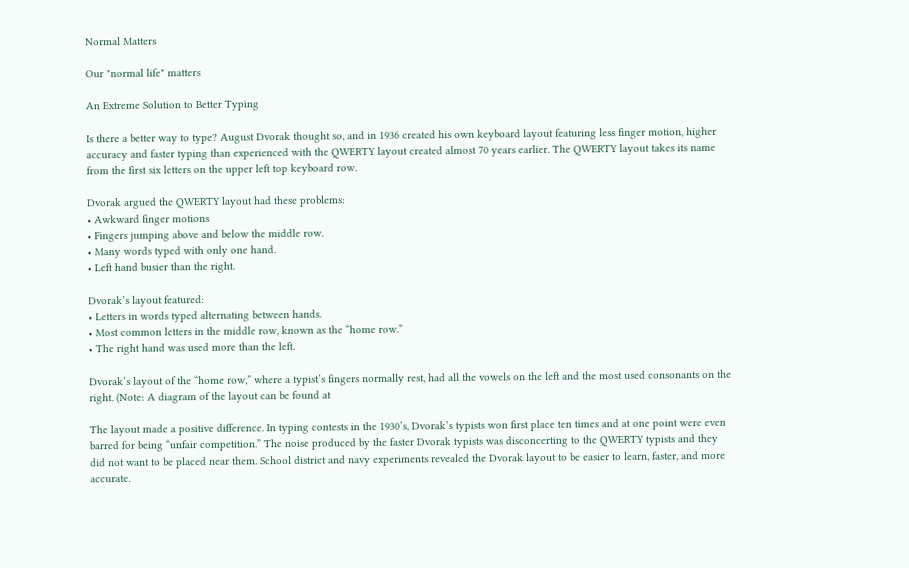Normal Matters

Our "normal life" matters

An Extreme Solution to Better Typing

Is there a better way to type? August Dvorak thought so, and in 1936 created his own keyboard layout featuring less finger motion, higher accuracy and faster typing than experienced with the QWERTY layout created almost 70 years earlier. The QWERTY layout takes its name from the first six letters on the upper left top keyboard row.

Dvorak argued the QWERTY layout had these problems:
• Awkward finger motions
• Fingers jumping above and below the middle row.
• Many words typed with only one hand.
• Left hand busier than the right.

Dvorak’s layout featured:
• Letters in words typed alternating between hands.
• Most common letters in the middle row, known as the “home row.”
• The right hand was used more than the left.

Dvorak’s layout of the “home row,” where a typist’s fingers normally rest, had all the vowels on the left and the most used consonants on the right. (Note: A diagram of the layout can be found at

The layout made a positive difference. In typing contests in the 1930’s, Dvorak’s typists won first place ten times and at one point were even barred for being “unfair competition.” The noise produced by the faster Dvorak typists was disconcerting to the QWERTY typists and they did not want to be placed near them. School district and navy experiments revealed the Dvorak layout to be easier to learn, faster, and more accurate.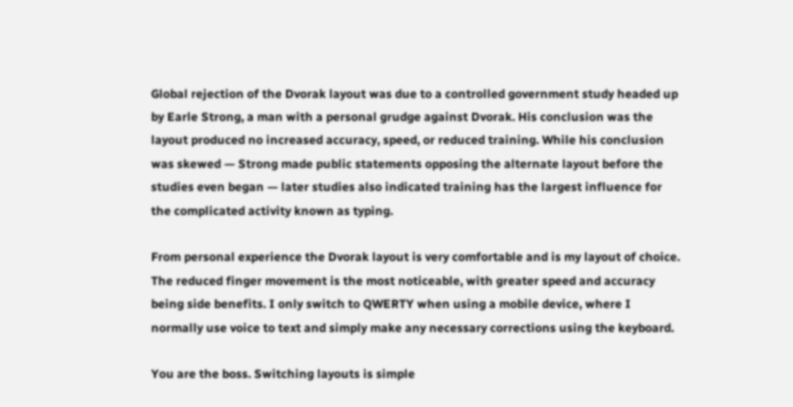Global rejection of the Dvorak layout was due to a controlled government study headed up by Earle Strong, a man with a personal grudge against Dvorak. His conclusion was the layout produced no increased accuracy, speed, or reduced training. While his conclusion was skewed — Strong made public statements opposing the alternate layout before the studies even began — later studies also indicated training has the largest influence for the complicated activity known as typing.

From personal experience the Dvorak layout is very comfortable and is my layout of choice. The reduced finger movement is the most noticeable, with greater speed and accuracy being side benefits. I only switch to QWERTY when using a mobile device, where I normally use voice to text and simply make any necessary corrections using the keyboard.

You are the boss. Switching layouts is simple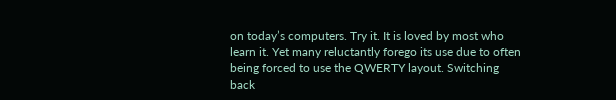on today’s computers. Try it. It is loved by most who learn it. Yet many reluctantly forego its use due to often being forced to use the QWERTY layout. Switching back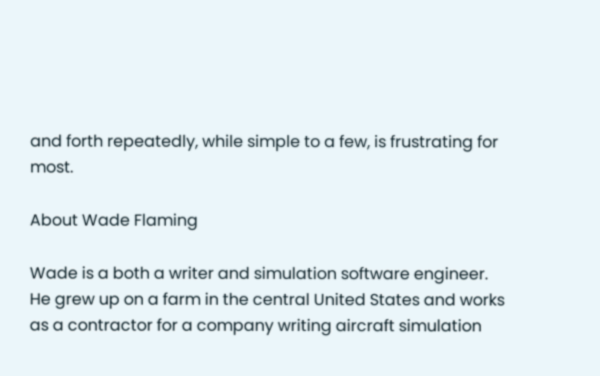and forth repeatedly, while simple to a few, is frustrating for most.

About Wade Flaming

Wade is a both a writer and simulation software engineer. He grew up on a farm in the central United States and works as a contractor for a company writing aircraft simulation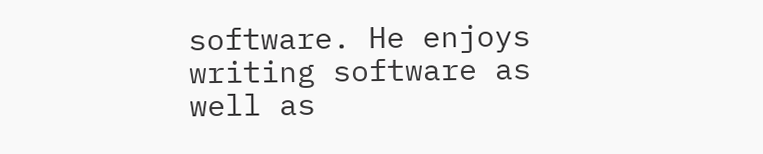software. He enjoys writing software as well as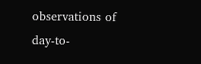observations of day-to-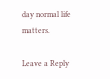day normal life matters.

Leave a Reply